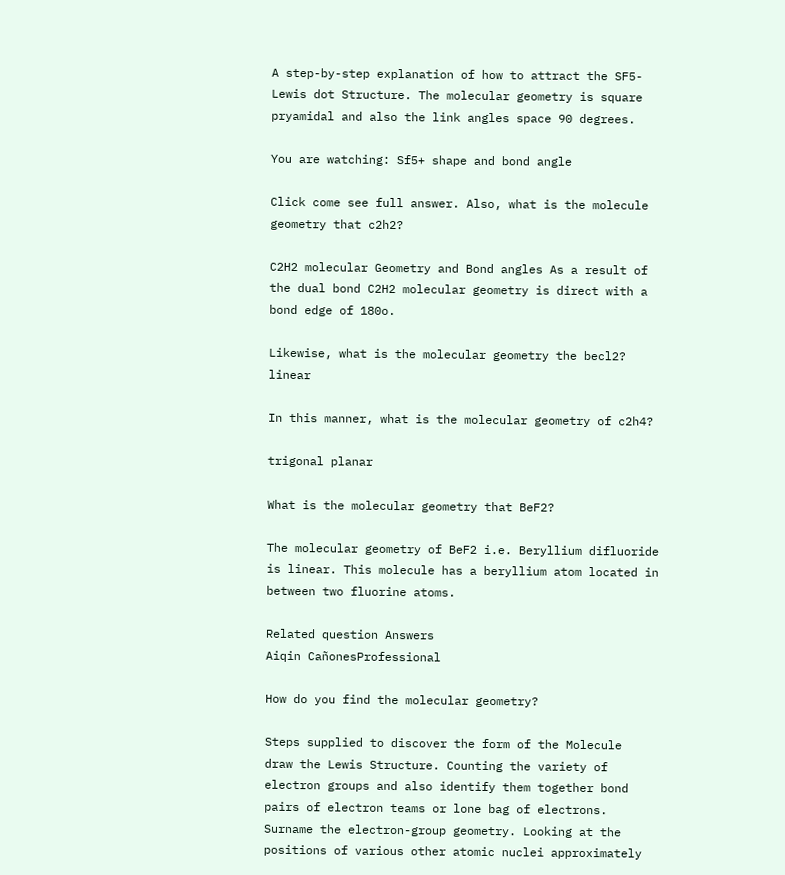A step-by-step explanation of how to attract the SF5- Lewis dot Structure. The molecular geometry is square pryamidal and also the link angles space 90 degrees.

You are watching: Sf5+ shape and bond angle

Click come see full answer. Also, what is the molecule geometry that c2h2?

C2H2 molecular Geometry and Bond angles As a result of the dual bond C2H2 molecular geometry is direct with a bond edge of 180o.

Likewise, what is the molecular geometry the becl2? linear

In this manner, what is the molecular geometry of c2h4?

trigonal planar

What is the molecular geometry that BeF2?

The molecular geometry of BeF2 i.e. Beryllium difluoride is linear. This molecule has a beryllium atom located in between two fluorine atoms.

Related question Answers
Aiqin CañonesProfessional

How do you find the molecular geometry?

Steps supplied to discover the form of the Molecule
draw the Lewis Structure. Counting the variety of electron groups and also identify them together bond pairs of electron teams or lone bag of electrons. Surname the electron-group geometry. Looking at the positions of various other atomic nuclei approximately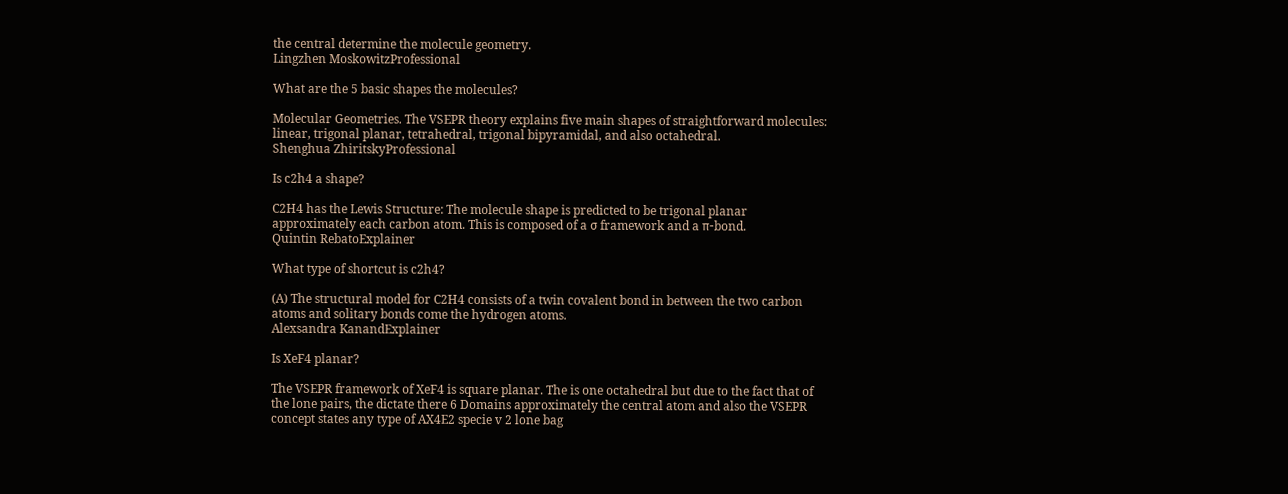the central determine the molecule geometry.
Lingzhen MoskowitzProfessional

What are the 5 basic shapes the molecules?

Molecular Geometries. The VSEPR theory explains five main shapes of straightforward molecules: linear, trigonal planar, tetrahedral, trigonal bipyramidal, and also octahedral.
Shenghua ZhiritskyProfessional

Is c2h4 a shape?

C2H4 has the Lewis Structure: The molecule shape is predicted to be trigonal planar approximately each carbon atom. This is composed of a σ framework and a π-bond.
Quintin RebatoExplainer

What type of shortcut is c2h4?

(A) The structural model for C2H4 consists of a twin covalent bond in between the two carbon atoms and solitary bonds come the hydrogen atoms.
Alexsandra KanandExplainer

Is XeF4 planar?

The VSEPR framework of XeF4 is square planar. The is one octahedral but due to the fact that of the lone pairs, the dictate there 6 Domains approximately the central atom and also the VSEPR concept states any type of AX4E2 specie v 2 lone bag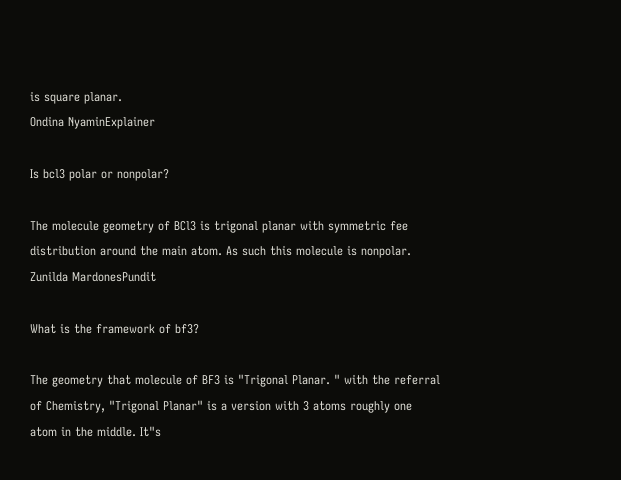is square planar.
Ondina NyaminExplainer

Is bcl3 polar or nonpolar?

The molecule geometry of BCl3 is trigonal planar with symmetric fee distribution around the main atom. As such this molecule is nonpolar.
Zunilda MardonesPundit

What is the framework of bf3?

The geometry that molecule of BF3 is "Trigonal Planar. " with the referral of Chemistry, "Trigonal Planar" is a version with 3 atoms roughly one atom in the middle. It"s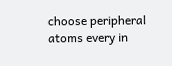choose peripheral atoms every in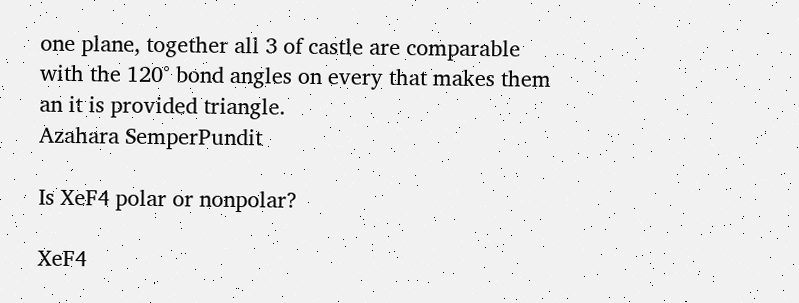one plane, together all 3 of castle are comparable with the 120° bond angles on every that makes them an it is provided triangle.
Azahara SemperPundit

Is XeF4 polar or nonpolar?

XeF4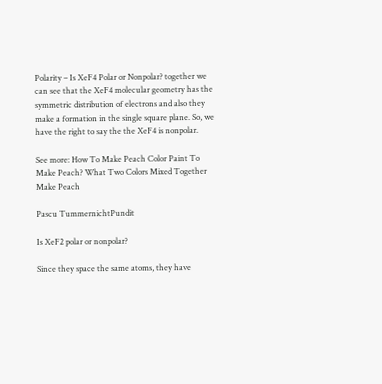Polarity – Is XeF4 Polar or Nonpolar? together we can see that the XeF4 molecular geometry has the symmetric distribution of electrons and also they make a formation in the single square plane. So, we have the right to say the the XeF4 is nonpolar.

See more: How To Make Peach Color Paint To Make Peach? What Two Colors Mixed Together Make Peach

Pascu TummernichtPundit

Is XeF2 polar or nonpolar?

Since they space the same atoms, they have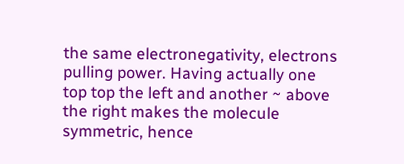the same electronegativity, electrons pulling power. Having actually one top top the left and another ~ above the right makes the molecule symmetric, hence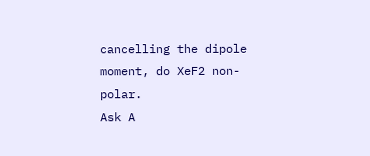cancelling the dipole moment, do XeF2 non-polar.
Ask A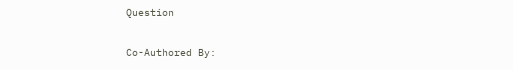Question

Co-Authored By: